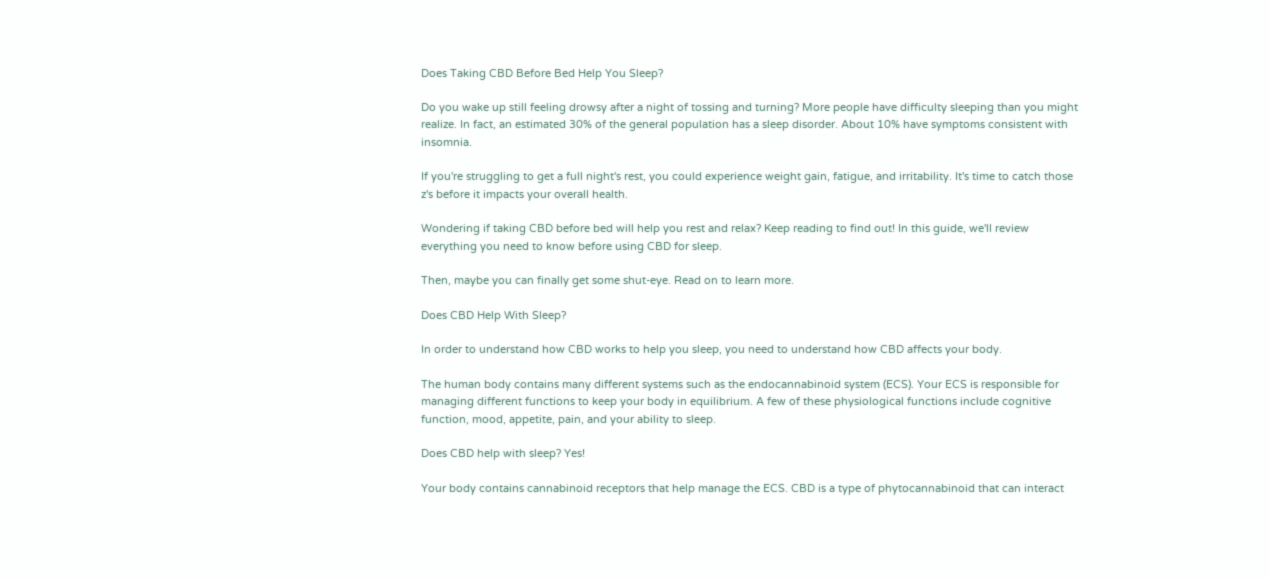Does Taking CBD Before Bed Help You Sleep?

Do you wake up still feeling drowsy after a night of tossing and turning? More people have difficulty sleeping than you might realize. In fact, an estimated 30% of the general population has a sleep disorder. About 10% have symptoms consistent with insomnia.

If you're struggling to get a full night's rest, you could experience weight gain, fatigue, and irritability. It's time to catch those z's before it impacts your overall health.

Wondering if taking CBD before bed will help you rest and relax? Keep reading to find out! In this guide, we'll review everything you need to know before using CBD for sleep.

Then, maybe you can finally get some shut-eye. Read on to learn more.

Does CBD Help With Sleep?

In order to understand how CBD works to help you sleep, you need to understand how CBD affects your body.

The human body contains many different systems such as the endocannabinoid system (ECS). Your ECS is responsible for managing different functions to keep your body in equilibrium. A few of these physiological functions include cognitive function, mood, appetite, pain, and your ability to sleep.

Does CBD help with sleep? Yes!

Your body contains cannabinoid receptors that help manage the ECS. CBD is a type of phytocannabinoid that can interact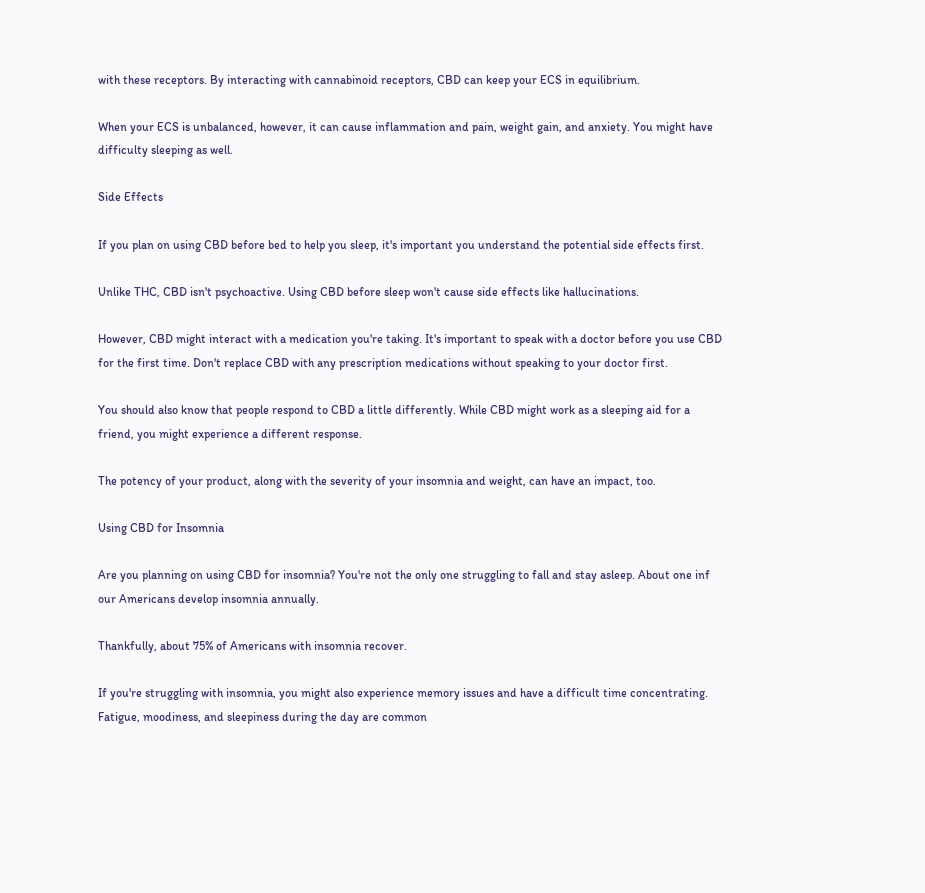with these receptors. By interacting with cannabinoid receptors, CBD can keep your ECS in equilibrium.

When your ECS is unbalanced, however, it can cause inflammation and pain, weight gain, and anxiety. You might have difficulty sleeping as well.

Side Effects

If you plan on using CBD before bed to help you sleep, it's important you understand the potential side effects first.

Unlike THC, CBD isn't psychoactive. Using CBD before sleep won't cause side effects like hallucinations.

However, CBD might interact with a medication you're taking. It's important to speak with a doctor before you use CBD for the first time. Don't replace CBD with any prescription medications without speaking to your doctor first.

You should also know that people respond to CBD a little differently. While CBD might work as a sleeping aid for a friend, you might experience a different response.

The potency of your product, along with the severity of your insomnia and weight, can have an impact, too.

Using CBD for Insomnia

Are you planning on using CBD for insomnia? You're not the only one struggling to fall and stay asleep. About one inf our Americans develop insomnia annually.

Thankfully, about 75% of Americans with insomnia recover.

If you're struggling with insomnia, you might also experience memory issues and have a difficult time concentrating. Fatigue, moodiness, and sleepiness during the day are common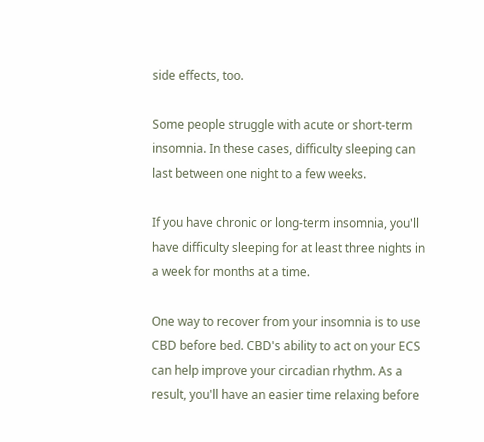side effects, too.

Some people struggle with acute or short-term insomnia. In these cases, difficulty sleeping can last between one night to a few weeks.

If you have chronic or long-term insomnia, you'll have difficulty sleeping for at least three nights in a week for months at a time.

One way to recover from your insomnia is to use CBD before bed. CBD's ability to act on your ECS can help improve your circadian rhythm. As a result, you'll have an easier time relaxing before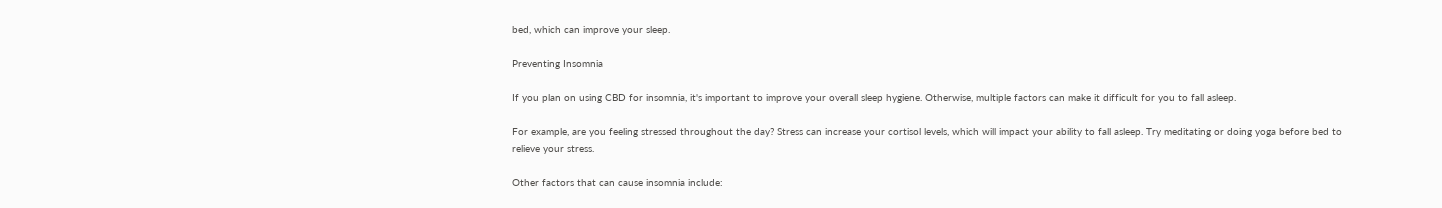bed, which can improve your sleep.

Preventing Insomnia

If you plan on using CBD for insomnia, it's important to improve your overall sleep hygiene. Otherwise, multiple factors can make it difficult for you to fall asleep.

For example, are you feeling stressed throughout the day? Stress can increase your cortisol levels, which will impact your ability to fall asleep. Try meditating or doing yoga before bed to relieve your stress.

Other factors that can cause insomnia include: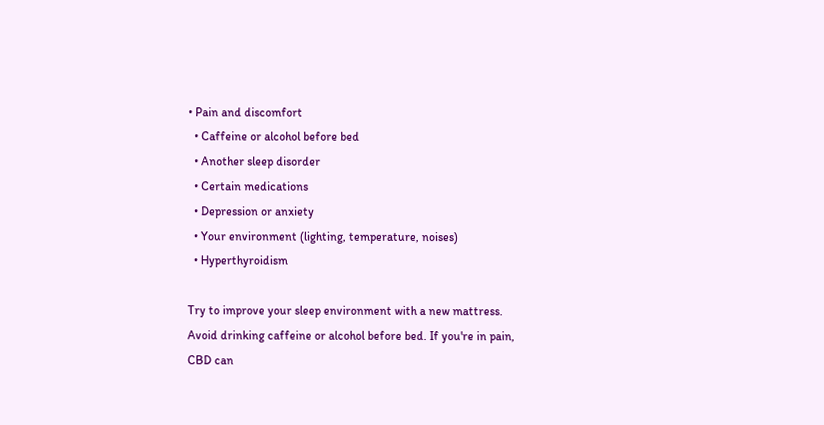• Pain and discomfort
  • Caffeine or alcohol before bed
  • Another sleep disorder
  • Certain medications
  • Depression or anxiety
  • Your environment (lighting, temperature, noises)
  • Hyperthyroidism

Try to improve your sleep environment with a new mattress. Avoid drinking caffeine or alcohol before bed. If you're in pain, CBD can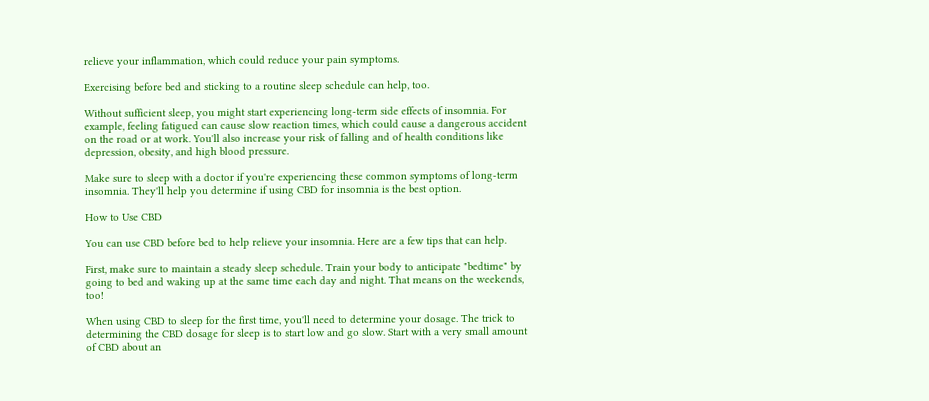relieve your inflammation, which could reduce your pain symptoms.

Exercising before bed and sticking to a routine sleep schedule can help, too.

Without sufficient sleep, you might start experiencing long-term side effects of insomnia. For example, feeling fatigued can cause slow reaction times, which could cause a dangerous accident on the road or at work. You'll also increase your risk of falling and of health conditions like depression, obesity, and high blood pressure.

Make sure to sleep with a doctor if you're experiencing these common symptoms of long-term insomnia. They'll help you determine if using CBD for insomnia is the best option.

How to Use CBD

You can use CBD before bed to help relieve your insomnia. Here are a few tips that can help.

First, make sure to maintain a steady sleep schedule. Train your body to anticipate "bedtime" by going to bed and waking up at the same time each day and night. That means on the weekends, too!

When using CBD to sleep for the first time, you'll need to determine your dosage. The trick to determining the CBD dosage for sleep is to start low and go slow. Start with a very small amount of CBD about an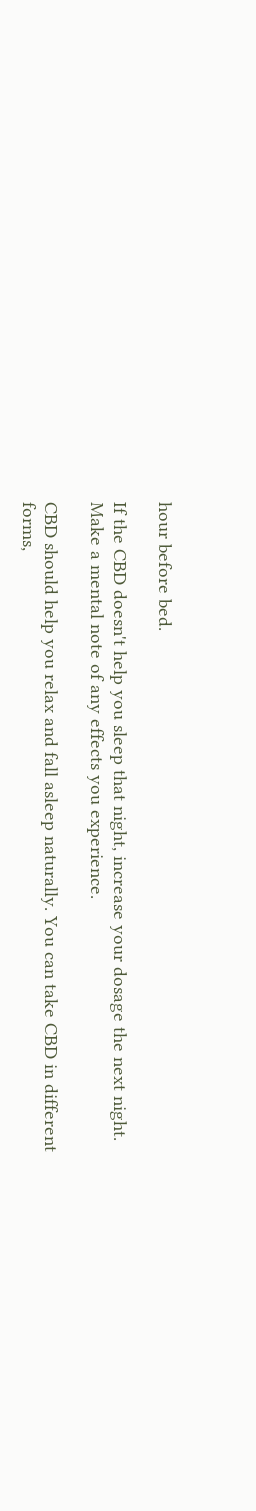hour before bed.

If the CBD doesn't help you sleep that night, increase your dosage the next night. Make a mental note of any effects you experience.

CBD should help you relax and fall asleep naturally. You can take CBD in different forms,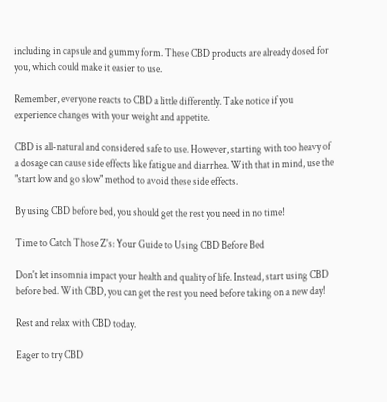including in capsule and gummy form. These CBD products are already dosed for you, which could make it easier to use.

Remember, everyone reacts to CBD a little differently. Take notice if you experience changes with your weight and appetite.

CBD is all-natural and considered safe to use. However, starting with too heavy of a dosage can cause side effects like fatigue and diarrhea. With that in mind, use the "start low and go slow" method to avoid these side effects.

By using CBD before bed, you should get the rest you need in no time!

Time to Catch Those Z's: Your Guide to Using CBD Before Bed

Don't let insomnia impact your health and quality of life. Instead, start using CBD before bed. With CBD, you can get the rest you need before taking on a new day!

Rest and relax with CBD today.

Eager to try CBD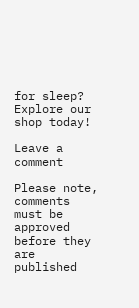for sleep? Explore our shop today!

Leave a comment

Please note, comments must be approved before they are published